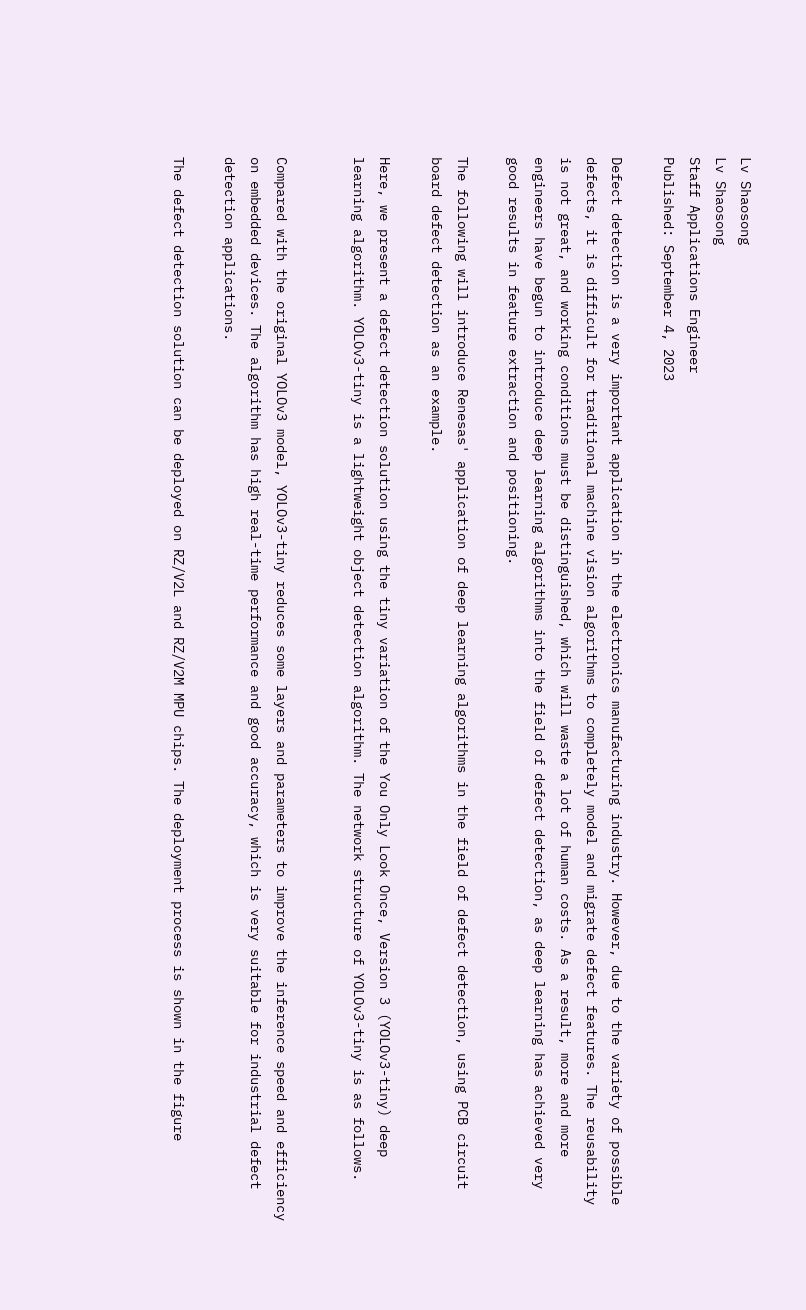Lv Shaosong
Lv Shaosong
Staff Applications Engineer
Published: September 4, 2023

Defect detection is a very important application in the electronics manufacturing industry. However, due to the variety of possible defects, it is difficult for traditional machine vision algorithms to completely model and migrate defect features. The reusability is not great, and working conditions must be distinguished, which will waste a lot of human costs. As a result, more and more engineers have begun to introduce deep learning algorithms into the field of defect detection, as deep learning has achieved very good results in feature extraction and positioning.

The following will introduce Renesas' application of deep learning algorithms in the field of defect detection, using PCB circuit board defect detection as an example.

Here, we present a defect detection solution using the tiny variation of the You Only Look Once, Version 3 (YOLOv3-tiny) deep learning algorithm. YOLOv3-tiny is a lightweight object detection algorithm. The network structure of YOLOv3-tiny is as follows.


Compared with the original YOLOv3 model, YOLOv3-tiny reduces some layers and parameters to improve the inference speed and efficiency on embedded devices. The algorithm has high real-time performance and good accuracy, which is very suitable for industrial defect detection applications.

The defect detection solution can be deployed on RZ/V2L and RZ/V2M MPU chips. The deployment process is shown in the figure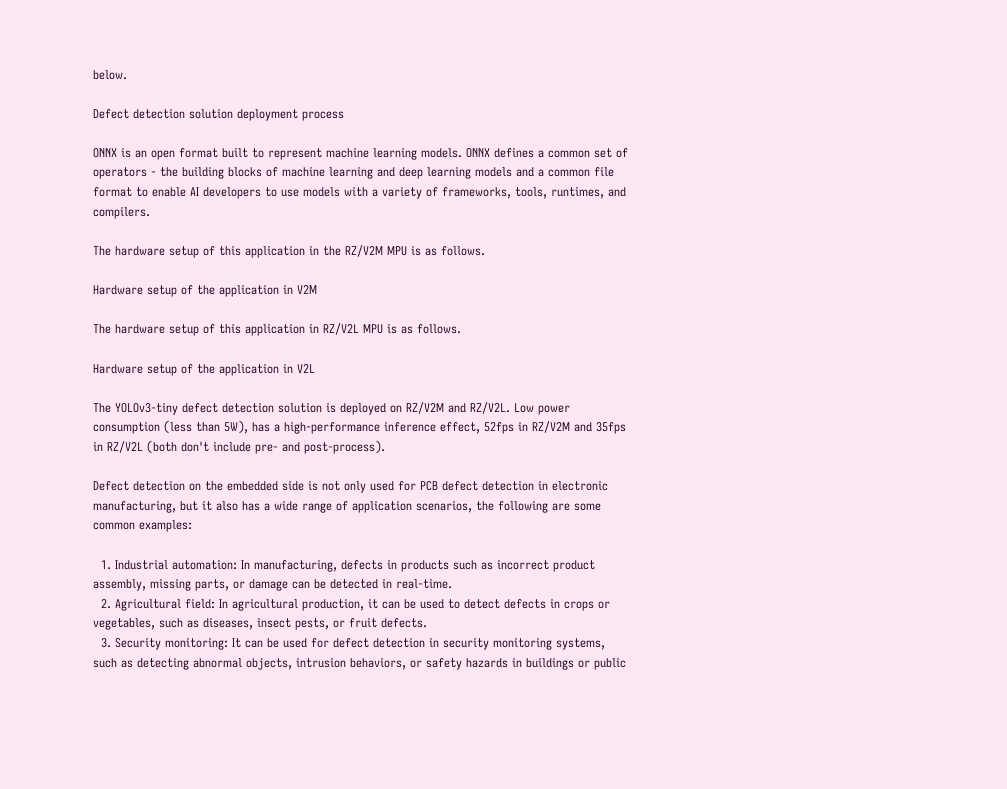below.

Defect detection solution deployment process

ONNX is an open format built to represent machine learning models. ONNX defines a common set of operators - the building blocks of machine learning and deep learning models and a common file format to enable AI developers to use models with a variety of frameworks, tools, runtimes, and compilers.

The hardware setup of this application in the RZ/V2M MPU is as follows.

Hardware setup of the application in V2M

The hardware setup of this application in RZ/V2L MPU is as follows.

Hardware setup of the application in V2L

The YOLOv3-tiny defect detection solution is deployed on RZ/V2M and RZ/V2L. Low power consumption (less than 5W), has a high-performance inference effect, 52fps in RZ/V2M and 35fps in RZ/V2L (both don't include pre- and post-process).

Defect detection on the embedded side is not only used for PCB defect detection in electronic manufacturing, but it also has a wide range of application scenarios, the following are some common examples:

  1. Industrial automation: In manufacturing, defects in products such as incorrect product assembly, missing parts, or damage can be detected in real-time.
  2. Agricultural field: In agricultural production, it can be used to detect defects in crops or vegetables, such as diseases, insect pests, or fruit defects.
  3. Security monitoring: It can be used for defect detection in security monitoring systems, such as detecting abnormal objects, intrusion behaviors, or safety hazards in buildings or public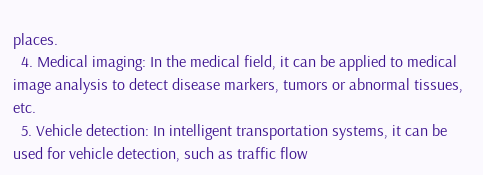places.
  4. Medical imaging: In the medical field, it can be applied to medical image analysis to detect disease markers, tumors or abnormal tissues, etc.
  5. Vehicle detection: In intelligent transportation systems, it can be used for vehicle detection, such as traffic flow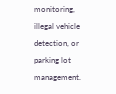monitoring, illegal vehicle detection, or parking lot management.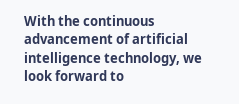With the continuous advancement of artificial intelligence technology, we look forward to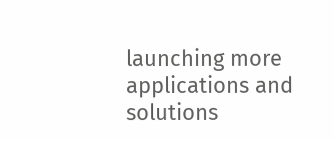launching more applications and solutions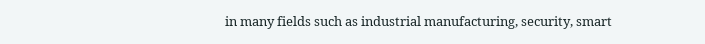in many fields such as industrial manufacturing, security, smart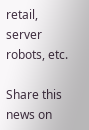retail, server robots, etc.

Share this news on